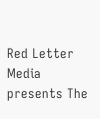Red Letter Media presents The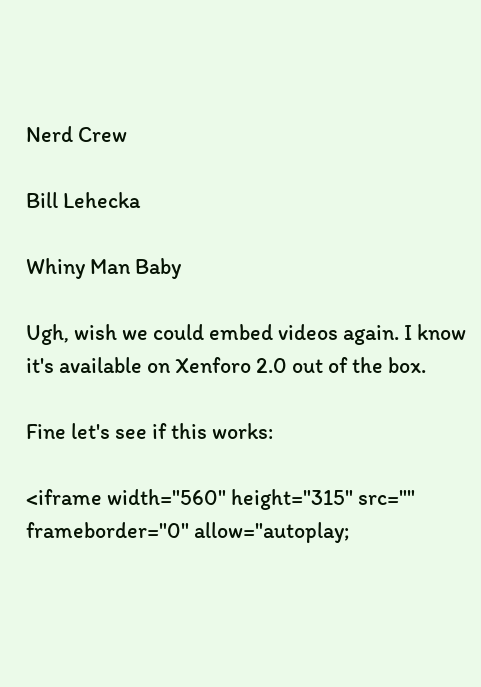Nerd Crew

Bill Lehecka

Whiny Man Baby

Ugh, wish we could embed videos again. I know it's available on Xenforo 2.0 out of the box.

Fine let's see if this works:

<iframe width="560" height="315" src="" frameborder="0" allow="autoplay;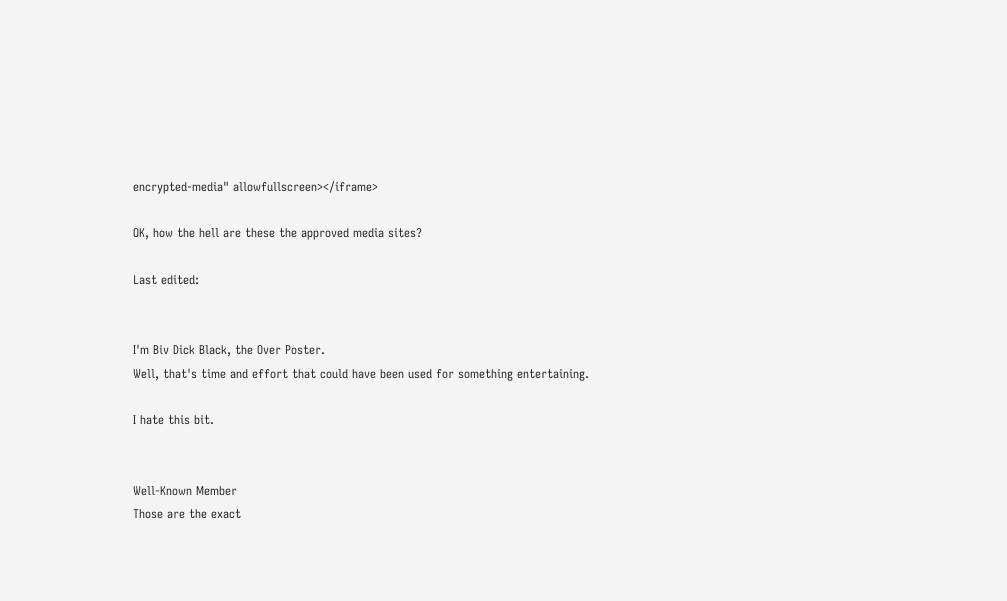encrypted-media" allowfullscreen></iframe>

OK, how the hell are these the approved media sites?

Last edited:


I'm Biv Dick Black, the Over Poster.
Well, that's time and effort that could have been used for something entertaining.

I hate this bit.


Well-Known Member
Those are the exact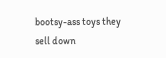bootsy-ass toys they sell down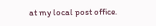at my local post office.